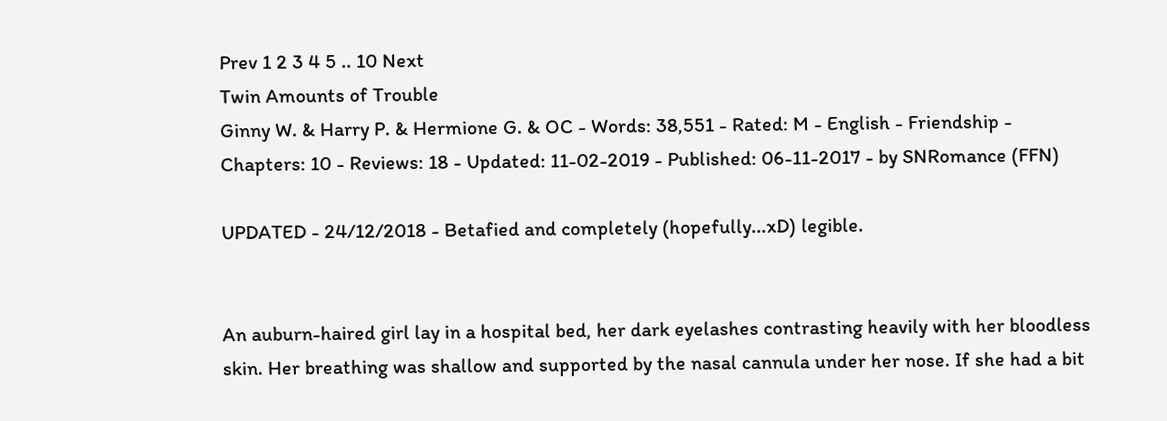Prev 1 2 3 4 5 .. 10 Next
Twin Amounts of Trouble
Ginny W. & Harry P. & Hermione G. & OC - Words: 38,551 - Rated: M - English - Friendship - Chapters: 10 - Reviews: 18 - Updated: 11-02-2019 - Published: 06-11-2017 - by SNRomance (FFN)

UPDATED - 24/12/2018 - Betafied and completely (hopefully...xD) legible.


An auburn-haired girl lay in a hospital bed, her dark eyelashes contrasting heavily with her bloodless skin. Her breathing was shallow and supported by the nasal cannula under her nose. If she had a bit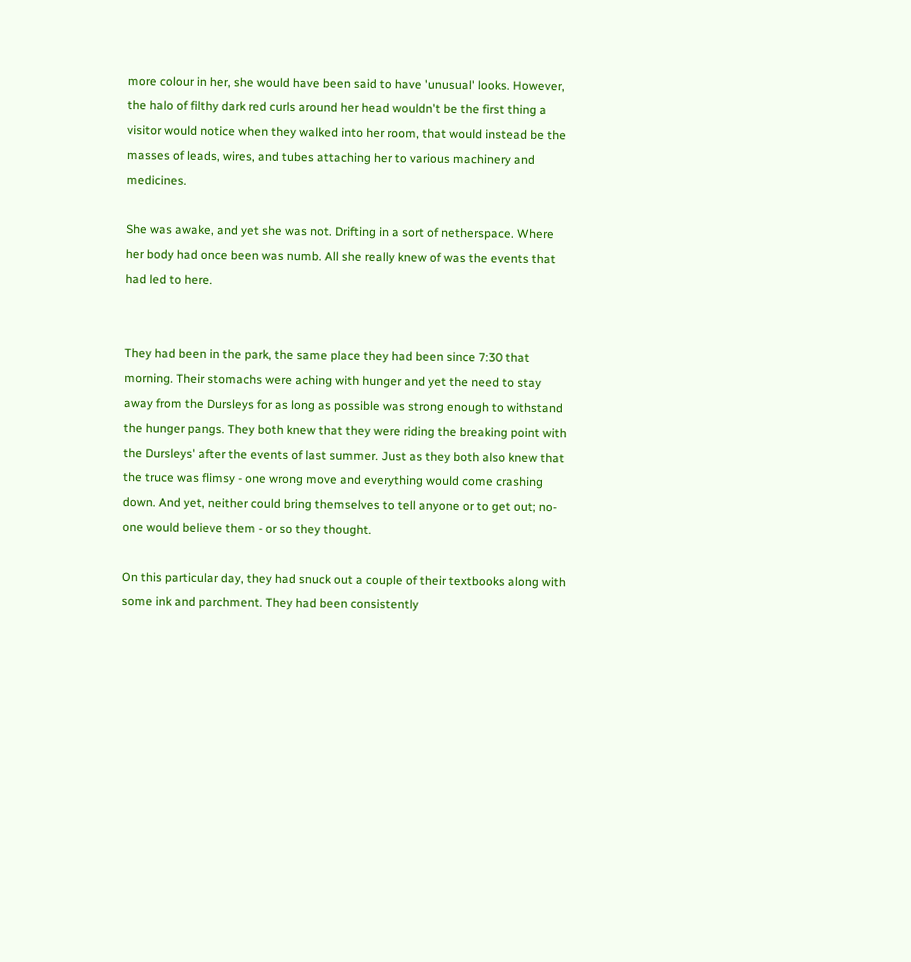more colour in her, she would have been said to have 'unusual' looks. However, the halo of filthy dark red curls around her head wouldn't be the first thing a visitor would notice when they walked into her room, that would instead be the masses of leads, wires, and tubes attaching her to various machinery and medicines.

She was awake, and yet she was not. Drifting in a sort of netherspace. Where her body had once been was numb. All she really knew of was the events that had led to here.


They had been in the park, the same place they had been since 7:30 that morning. Their stomachs were aching with hunger and yet the need to stay away from the Dursleys for as long as possible was strong enough to withstand the hunger pangs. They both knew that they were riding the breaking point with the Dursleys' after the events of last summer. Just as they both also knew that the truce was flimsy - one wrong move and everything would come crashing down. And yet, neither could bring themselves to tell anyone or to get out; no-one would believe them - or so they thought.

On this particular day, they had snuck out a couple of their textbooks along with some ink and parchment. They had been consistently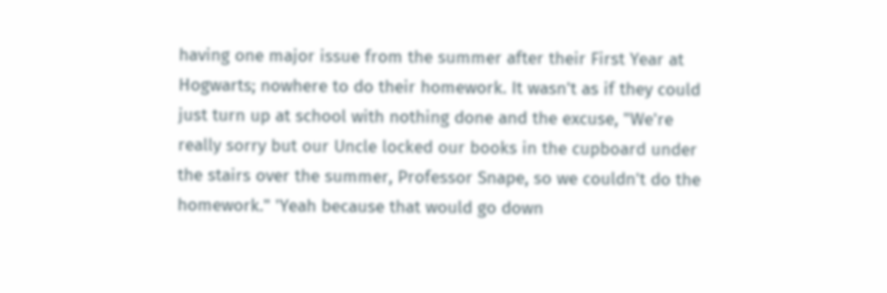having one major issue from the summer after their First Year at Hogwarts; nowhere to do their homework. It wasn't as if they could just turn up at school with nothing done and the excuse, "We're really sorry but our Uncle locked our books in the cupboard under the stairs over the summer, Professor Snape, so we couldn't do the homework." 'Yeah because that would go down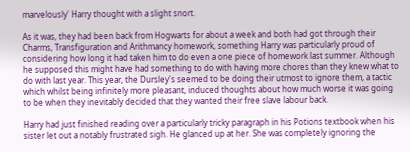marvelously' Harry thought with a slight snort.

As it was, they had been back from Hogwarts for about a week and both had got through their Charms, Transfiguration and Arithmancy homework, something Harry was particularly proud of considering how long it had taken him to do even a one piece of homework last summer. Although he supposed this might have had something to do with having more chores than they knew what to do with last year. This year, the Dursley's seemed to be doing their utmost to ignore them, a tactic which whilst being infinitely more pleasant, induced thoughts about how much worse it was going to be when they inevitably decided that they wanted their free slave labour back.

Harry had just finished reading over a particularly tricky paragraph in his Potions textbook when his sister let out a notably frustrated sigh. He glanced up at her. She was completely ignoring the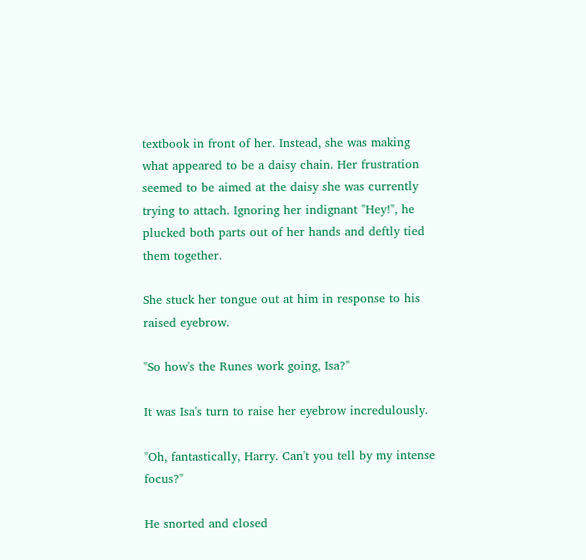textbook in front of her. Instead, she was making what appeared to be a daisy chain. Her frustration seemed to be aimed at the daisy she was currently trying to attach. Ignoring her indignant "Hey!", he plucked both parts out of her hands and deftly tied them together.

She stuck her tongue out at him in response to his raised eyebrow.

"So how's the Runes work going, Isa?"

It was Isa's turn to raise her eyebrow incredulously.

"Oh, fantastically, Harry. Can't you tell by my intense focus?"

He snorted and closed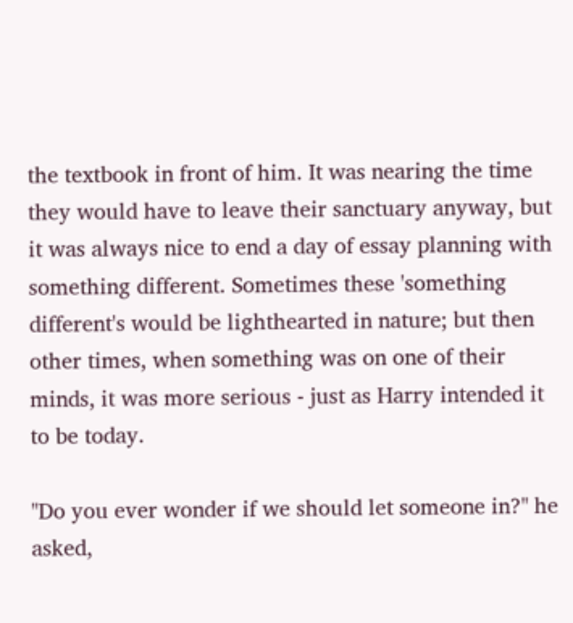the textbook in front of him. It was nearing the time they would have to leave their sanctuary anyway, but it was always nice to end a day of essay planning with something different. Sometimes these 'something different's would be lighthearted in nature; but then other times, when something was on one of their minds, it was more serious - just as Harry intended it to be today.

"Do you ever wonder if we should let someone in?" he asked,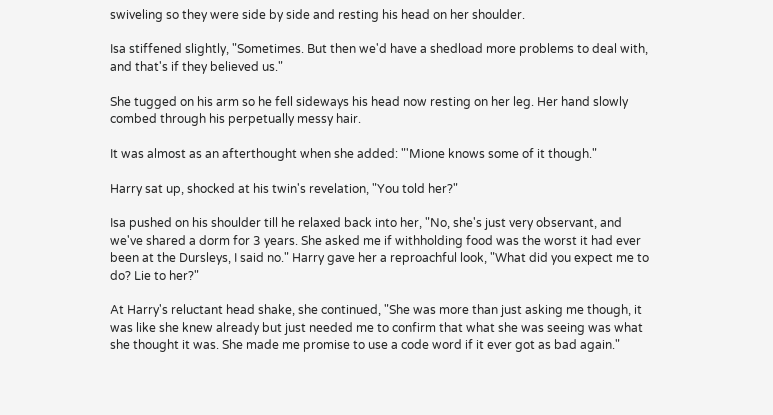swiveling so they were side by side and resting his head on her shoulder.

Isa stiffened slightly, "Sometimes. But then we'd have a shedload more problems to deal with, and that's if they believed us."

She tugged on his arm so he fell sideways his head now resting on her leg. Her hand slowly combed through his perpetually messy hair.

It was almost as an afterthought when she added: "'Mione knows some of it though."

Harry sat up, shocked at his twin's revelation, "You told her?"

Isa pushed on his shoulder till he relaxed back into her, "No, she's just very observant, and we've shared a dorm for 3 years. She asked me if withholding food was the worst it had ever been at the Dursleys, I said no." Harry gave her a reproachful look, "What did you expect me to do? Lie to her?"

At Harry's reluctant head shake, she continued, "She was more than just asking me though, it was like she knew already but just needed me to confirm that what she was seeing was what she thought it was. She made me promise to use a code word if it ever got as bad again."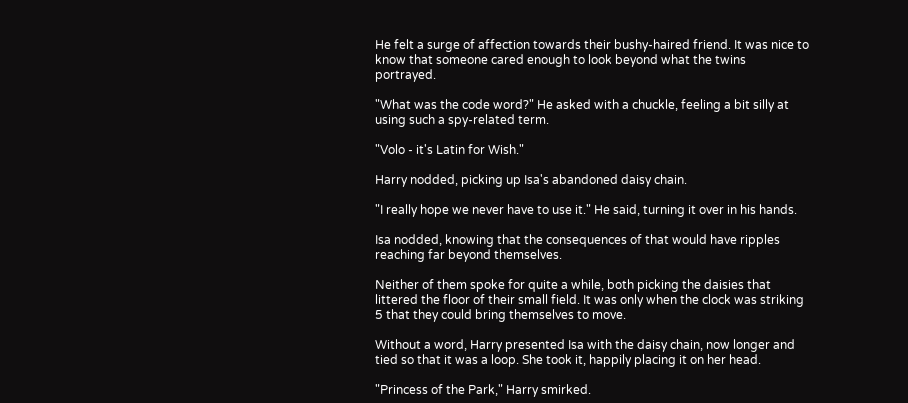He felt a surge of affection towards their bushy-haired friend. It was nice to know that someone cared enough to look beyond what the twins portrayed.

"What was the code word?" He asked with a chuckle, feeling a bit silly at using such a spy-related term.

"Volo - it's Latin for Wish."

Harry nodded, picking up Isa's abandoned daisy chain.

"I really hope we never have to use it." He said, turning it over in his hands.

Isa nodded, knowing that the consequences of that would have ripples reaching far beyond themselves.

Neither of them spoke for quite a while, both picking the daisies that littered the floor of their small field. It was only when the clock was striking 5 that they could bring themselves to move.

Without a word, Harry presented Isa with the daisy chain, now longer and tied so that it was a loop. She took it, happily placing it on her head.

"Princess of the Park," Harry smirked.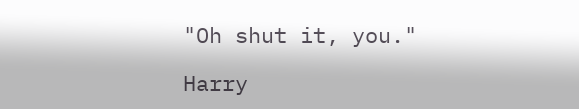"Oh shut it, you."

Harry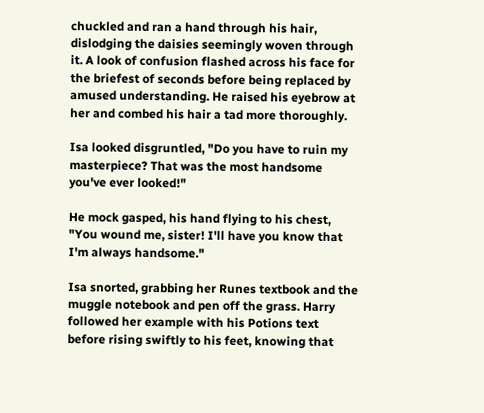chuckled and ran a hand through his hair, dislodging the daisies seemingly woven through it. A look of confusion flashed across his face for the briefest of seconds before being replaced by amused understanding. He raised his eyebrow at her and combed his hair a tad more thoroughly.

Isa looked disgruntled, "Do you have to ruin my masterpiece? That was the most handsome you've ever looked!"

He mock gasped, his hand flying to his chest, "You wound me, sister! I'll have you know that I'm always handsome."

Isa snorted, grabbing her Runes textbook and the muggle notebook and pen off the grass. Harry followed her example with his Potions text before rising swiftly to his feet, knowing that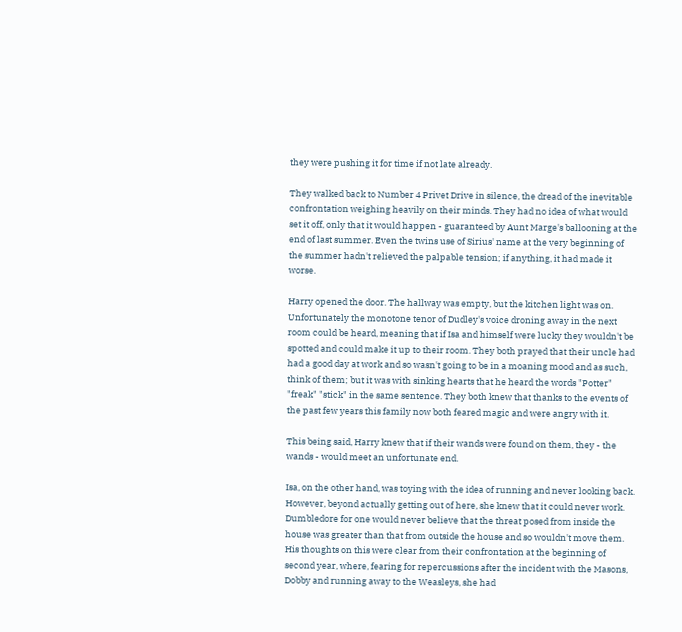they were pushing it for time if not late already.

They walked back to Number 4 Privet Drive in silence, the dread of the inevitable confrontation weighing heavily on their minds. They had no idea of what would set it off, only that it would happen - guaranteed by Aunt Marge's ballooning at the end of last summer. Even the twins use of Sirius' name at the very beginning of the summer hadn't relieved the palpable tension; if anything, it had made it worse.

Harry opened the door. The hallway was empty, but the kitchen light was on. Unfortunately the monotone tenor of Dudley's voice droning away in the next room could be heard, meaning that if Isa and himself were lucky they wouldn't be spotted and could make it up to their room. They both prayed that their uncle had had a good day at work and so wasn't going to be in a moaning mood and as such, think of them; but it was with sinking hearts that he heard the words "Potter" "freak" "stick" in the same sentence. They both knew that thanks to the events of the past few years this family now both feared magic and were angry with it.

This being said, Harry knew that if their wands were found on them, they - the wands - would meet an unfortunate end.

Isa, on the other hand, was toying with the idea of running and never looking back. However, beyond actually getting out of here, she knew that it could never work. Dumbledore for one would never believe that the threat posed from inside the house was greater than that from outside the house and so wouldn't move them. His thoughts on this were clear from their confrontation at the beginning of second year, where, fearing for repercussions after the incident with the Masons, Dobby and running away to the Weasleys, she had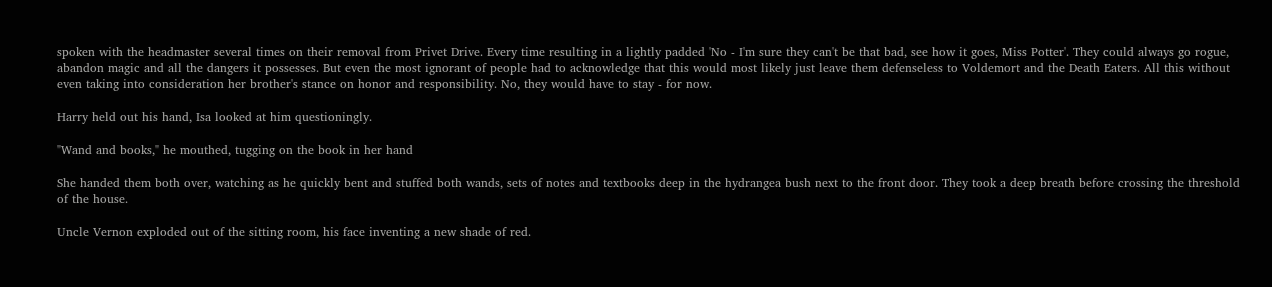spoken with the headmaster several times on their removal from Privet Drive. Every time resulting in a lightly padded 'No - I'm sure they can't be that bad, see how it goes, Miss Potter'. They could always go rogue, abandon magic and all the dangers it possesses. But even the most ignorant of people had to acknowledge that this would most likely just leave them defenseless to Voldemort and the Death Eaters. All this without even taking into consideration her brother's stance on honor and responsibility. No, they would have to stay - for now.

Harry held out his hand, Isa looked at him questioningly.

"Wand and books," he mouthed, tugging on the book in her hand

She handed them both over, watching as he quickly bent and stuffed both wands, sets of notes and textbooks deep in the hydrangea bush next to the front door. They took a deep breath before crossing the threshold of the house.

Uncle Vernon exploded out of the sitting room, his face inventing a new shade of red.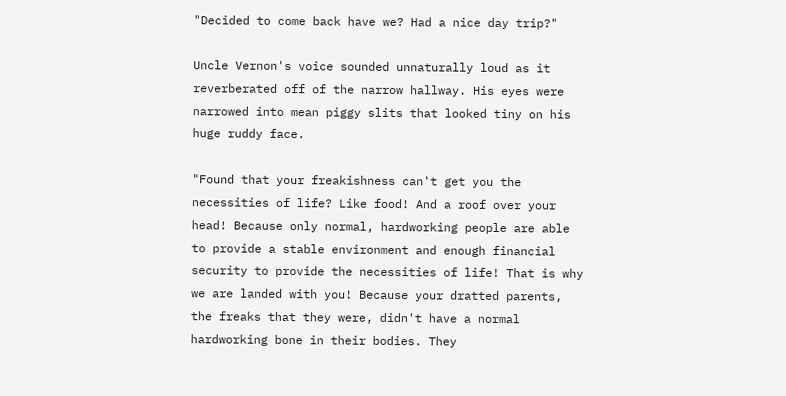"Decided to come back have we? Had a nice day trip?"

Uncle Vernon's voice sounded unnaturally loud as it reverberated off of the narrow hallway. His eyes were narrowed into mean piggy slits that looked tiny on his huge ruddy face.

"Found that your freakishness can't get you the necessities of life? Like food! And a roof over your head! Because only normal, hardworking people are able to provide a stable environment and enough financial security to provide the necessities of life! That is why we are landed with you! Because your dratted parents, the freaks that they were, didn't have a normal hardworking bone in their bodies. They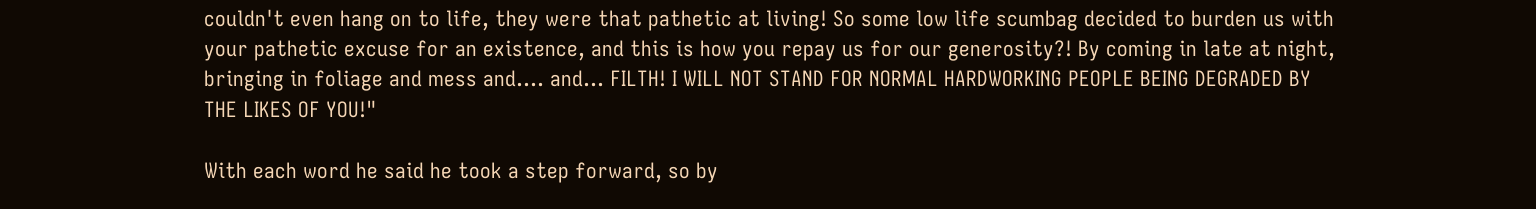couldn't even hang on to life, they were that pathetic at living! So some low life scumbag decided to burden us with your pathetic excuse for an existence, and this is how you repay us for our generosity?! By coming in late at night, bringing in foliage and mess and…. and… FILTH! I WILL NOT STAND FOR NORMAL HARDWORKING PEOPLE BEING DEGRADED BY THE LIKES OF YOU!"

With each word he said he took a step forward, so by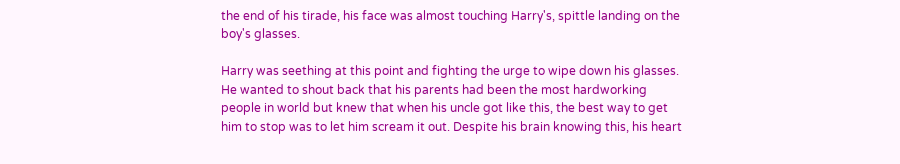the end of his tirade, his face was almost touching Harry's, spittle landing on the boy's glasses.

Harry was seething at this point and fighting the urge to wipe down his glasses. He wanted to shout back that his parents had been the most hardworking people in world but knew that when his uncle got like this, the best way to get him to stop was to let him scream it out. Despite his brain knowing this, his heart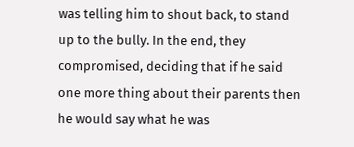was telling him to shout back, to stand up to the bully. In the end, they compromised, deciding that if he said one more thing about their parents then he would say what he was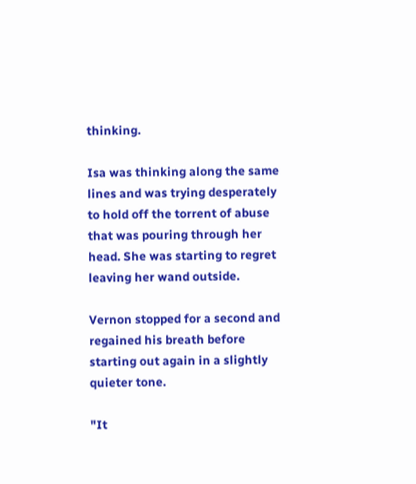thinking.

Isa was thinking along the same lines and was trying desperately to hold off the torrent of abuse that was pouring through her head. She was starting to regret leaving her wand outside.

Vernon stopped for a second and regained his breath before starting out again in a slightly quieter tone.

"It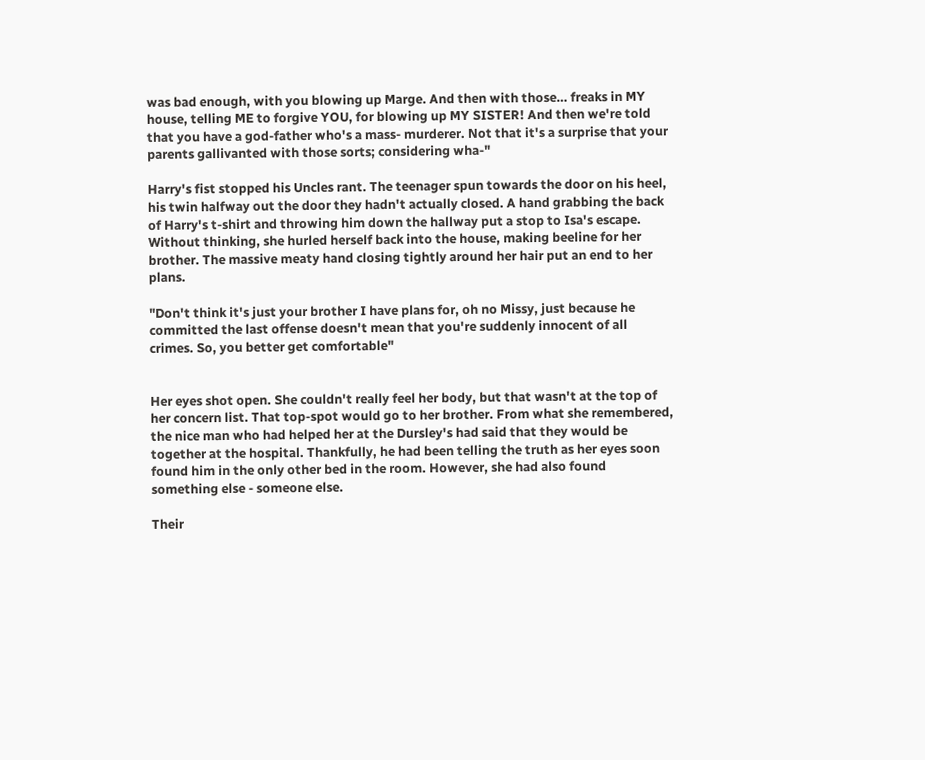was bad enough, with you blowing up Marge. And then with those… freaks in MY house, telling ME to forgive YOU, for blowing up MY SISTER! And then we're told that you have a god-father who's a mass- murderer. Not that it's a surprise that your parents gallivanted with those sorts; considering wha-"

Harry's fist stopped his Uncles rant. The teenager spun towards the door on his heel, his twin halfway out the door they hadn't actually closed. A hand grabbing the back of Harry's t-shirt and throwing him down the hallway put a stop to Isa's escape. Without thinking, she hurled herself back into the house, making beeline for her brother. The massive meaty hand closing tightly around her hair put an end to her plans.

"Don't think it's just your brother I have plans for, oh no Missy, just because he committed the last offense doesn't mean that you're suddenly innocent of all crimes. So, you better get comfortable"


Her eyes shot open. She couldn't really feel her body, but that wasn't at the top of her concern list. That top-spot would go to her brother. From what she remembered, the nice man who had helped her at the Dursley's had said that they would be together at the hospital. Thankfully, he had been telling the truth as her eyes soon found him in the only other bed in the room. However, she had also found something else - someone else.

Their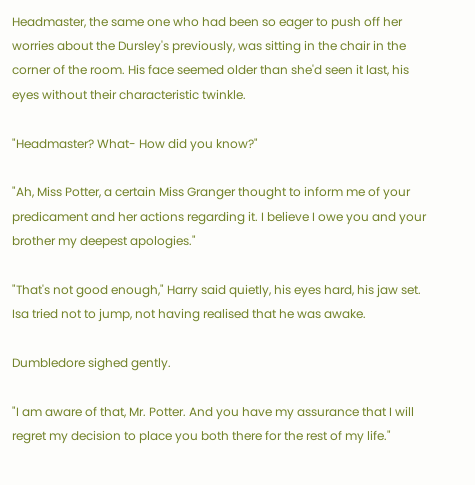Headmaster, the same one who had been so eager to push off her worries about the Dursley's previously, was sitting in the chair in the corner of the room. His face seemed older than she'd seen it last, his eyes without their characteristic twinkle.

"Headmaster? What- How did you know?"

"Ah, Miss Potter, a certain Miss Granger thought to inform me of your predicament and her actions regarding it. I believe I owe you and your brother my deepest apologies."

"That's not good enough," Harry said quietly, his eyes hard, his jaw set. Isa tried not to jump, not having realised that he was awake.

Dumbledore sighed gently.

"I am aware of that, Mr. Potter. And you have my assurance that I will regret my decision to place you both there for the rest of my life."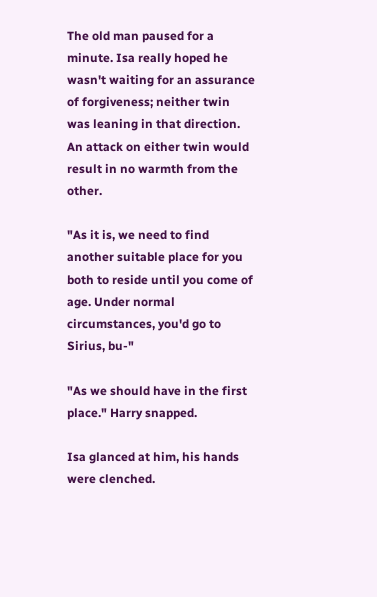The old man paused for a minute. Isa really hoped he wasn't waiting for an assurance of forgiveness; neither twin was leaning in that direction. An attack on either twin would result in no warmth from the other.

"As it is, we need to find another suitable place for you both to reside until you come of age. Under normal circumstances, you'd go to Sirius, bu-"

"As we should have in the first place." Harry snapped.

Isa glanced at him, his hands were clenched.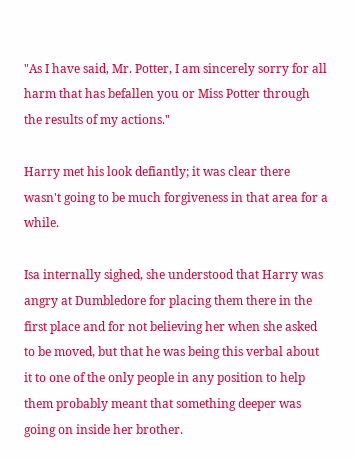"As I have said, Mr. Potter, I am sincerely sorry for all harm that has befallen you or Miss Potter through the results of my actions."

Harry met his look defiantly; it was clear there wasn't going to be much forgiveness in that area for a while.

Isa internally sighed, she understood that Harry was angry at Dumbledore for placing them there in the first place and for not believing her when she asked to be moved, but that he was being this verbal about it to one of the only people in any position to help them probably meant that something deeper was going on inside her brother.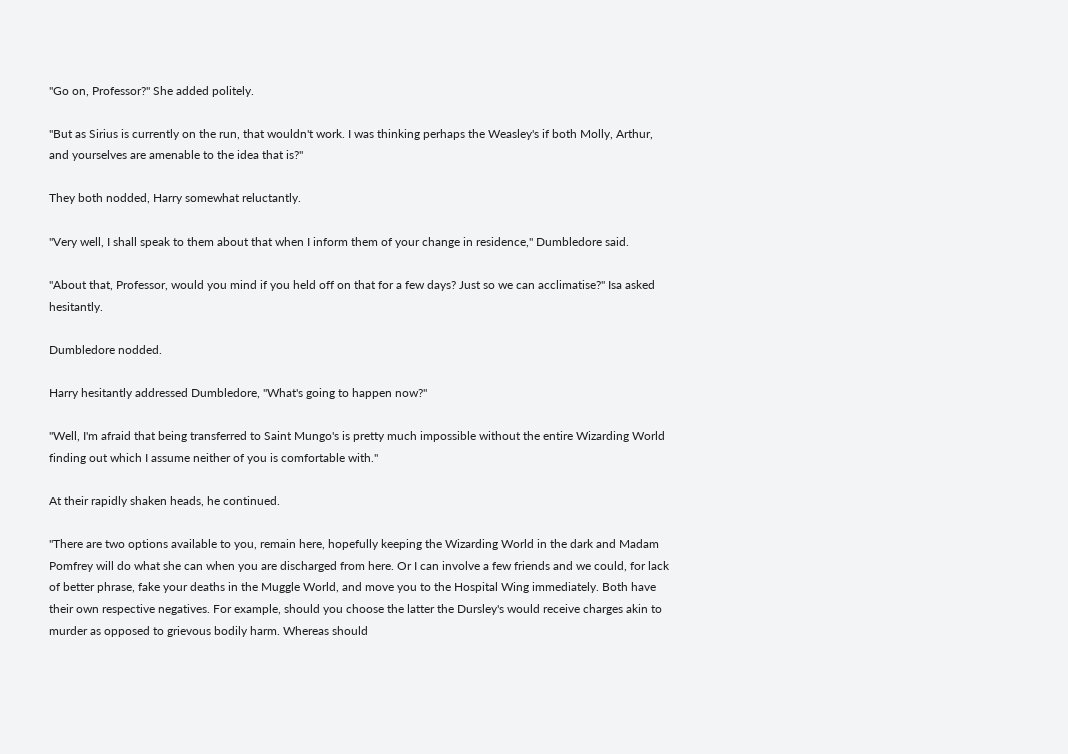"Go on, Professor?" She added politely.

"But as Sirius is currently on the run, that wouldn't work. I was thinking perhaps the Weasley's if both Molly, Arthur, and yourselves are amenable to the idea that is?"

They both nodded, Harry somewhat reluctantly.

"Very well, I shall speak to them about that when I inform them of your change in residence," Dumbledore said.

"About that, Professor, would you mind if you held off on that for a few days? Just so we can acclimatise?" Isa asked hesitantly.

Dumbledore nodded.

Harry hesitantly addressed Dumbledore, "What's going to happen now?"

"Well, I'm afraid that being transferred to Saint Mungo's is pretty much impossible without the entire Wizarding World finding out which I assume neither of you is comfortable with."

At their rapidly shaken heads, he continued.

"There are two options available to you, remain here, hopefully keeping the Wizarding World in the dark and Madam Pomfrey will do what she can when you are discharged from here. Or I can involve a few friends and we could, for lack of better phrase, fake your deaths in the Muggle World, and move you to the Hospital Wing immediately. Both have their own respective negatives. For example, should you choose the latter the Dursley's would receive charges akin to murder as opposed to grievous bodily harm. Whereas should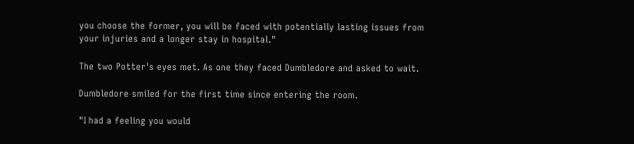you choose the former, you will be faced with potentially lasting issues from your injuries and a longer stay in hospital."

The two Potter's eyes met. As one they faced Dumbledore and asked to wait.

Dumbledore smiled for the first time since entering the room.

"I had a feeling you would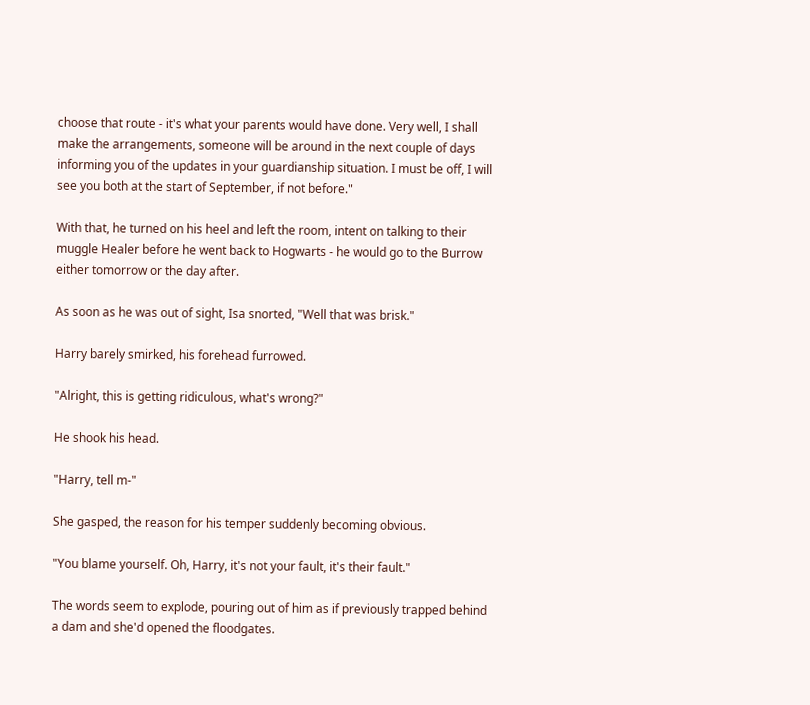choose that route - it's what your parents would have done. Very well, I shall make the arrangements, someone will be around in the next couple of days informing you of the updates in your guardianship situation. I must be off, I will see you both at the start of September, if not before."

With that, he turned on his heel and left the room, intent on talking to their muggle Healer before he went back to Hogwarts - he would go to the Burrow either tomorrow or the day after.

As soon as he was out of sight, Isa snorted, "Well that was brisk."

Harry barely smirked, his forehead furrowed.

"Alright, this is getting ridiculous, what's wrong?"

He shook his head.

"Harry, tell m-"

She gasped, the reason for his temper suddenly becoming obvious.

"You blame yourself. Oh, Harry, it's not your fault, it's their fault."

The words seem to explode, pouring out of him as if previously trapped behind a dam and she'd opened the floodgates.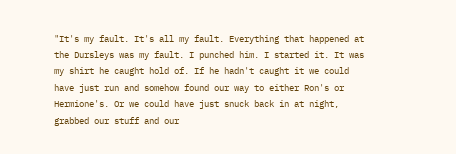"It's my fault. It's all my fault. Everything that happened at the Dursleys was my fault. I punched him. I started it. It was my shirt he caught hold of. If he hadn't caught it we could have just run and somehow found our way to either Ron's or Hermione's. Or we could have just snuck back in at night, grabbed our stuff and our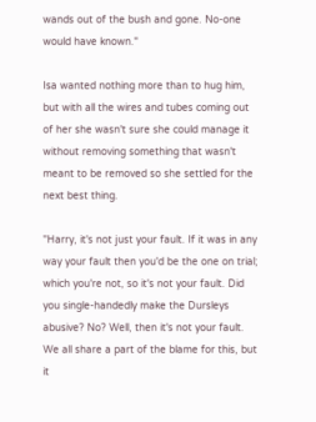wands out of the bush and gone. No-one would have known."

Isa wanted nothing more than to hug him, but with all the wires and tubes coming out of her she wasn't sure she could manage it without removing something that wasn't meant to be removed so she settled for the next best thing.

"Harry, it's not just your fault. If it was in any way your fault then you'd be the one on trial; which you're not, so it's not your fault. Did you single-handedly make the Dursleys abusive? No? Well, then it's not your fault. We all share a part of the blame for this, but it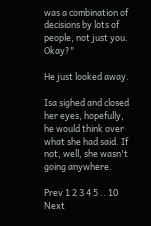was a combination of decisions by lots of people, not just you. Okay?"

He just looked away.

Isa sighed and closed her eyes, hopefully, he would think over what she had said. If not, well, she wasn't going anywhere.

Prev 1 2 3 4 5 .. 10 Next